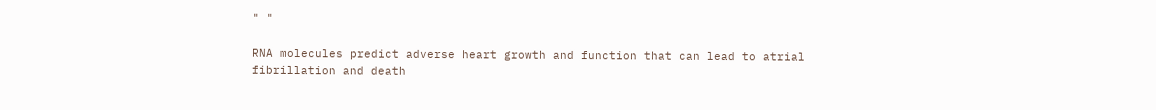" "

RNA molecules predict adverse heart growth and function that can lead to atrial fibrillation and death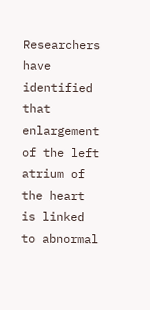Researchers have identified that enlargement of the left atrium of the heart is linked to abnormal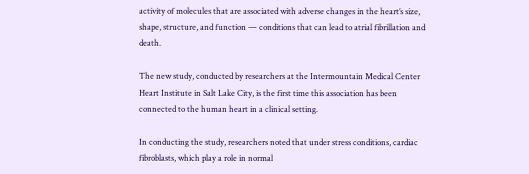activity of molecules that are associated with adverse changes in the heart’s size, shape, structure, and function — conditions that can lead to atrial fibrillation and death.

The new study, conducted by researchers at the Intermountain Medical Center Heart Institute in Salt Lake City, is the first time this association has been connected to the human heart in a clinical setting.

In conducting the study, researchers noted that under stress conditions, cardiac fibroblasts, which play a role in normal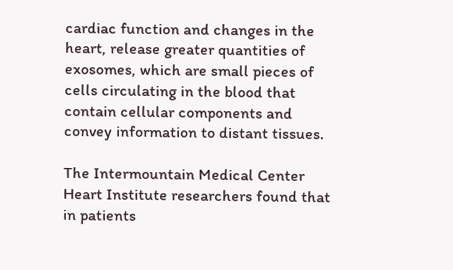cardiac function and changes in the heart, release greater quantities of exosomes, which are small pieces of cells circulating in the blood that contain cellular components and convey information to distant tissues.

The Intermountain Medical Center Heart Institute researchers found that in patients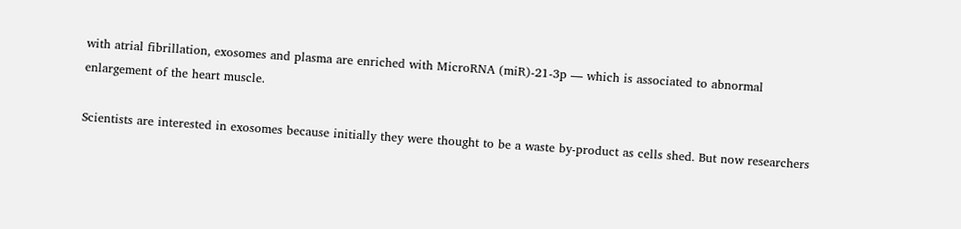with atrial fibrillation, exosomes and plasma are enriched with MicroRNA (miR)-21-3p — which is associated to abnormal enlargement of the heart muscle.

Scientists are interested in exosomes because initially they were thought to be a waste by-product as cells shed. But now researchers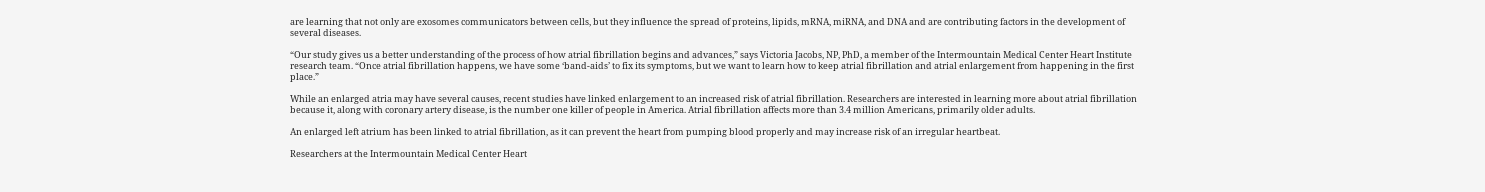are learning that not only are exosomes communicators between cells, but they influence the spread of proteins, lipids, mRNA, miRNA, and DNA and are contributing factors in the development of several diseases.

“Our study gives us a better understanding of the process of how atrial fibrillation begins and advances,” says Victoria Jacobs, NP, PhD, a member of the Intermountain Medical Center Heart Institute research team. “Once atrial fibrillation happens, we have some ‘band-aids’ to fix its symptoms, but we want to learn how to keep atrial fibrillation and atrial enlargement from happening in the first place.”

While an enlarged atria may have several causes, recent studies have linked enlargement to an increased risk of atrial fibrillation. Researchers are interested in learning more about atrial fibrillation because it, along with coronary artery disease, is the number one killer of people in America. Atrial fibrillation affects more than 3.4 million Americans, primarily older adults.

An enlarged left atrium has been linked to atrial fibrillation, as it can prevent the heart from pumping blood properly and may increase risk of an irregular heartbeat.

Researchers at the Intermountain Medical Center Heart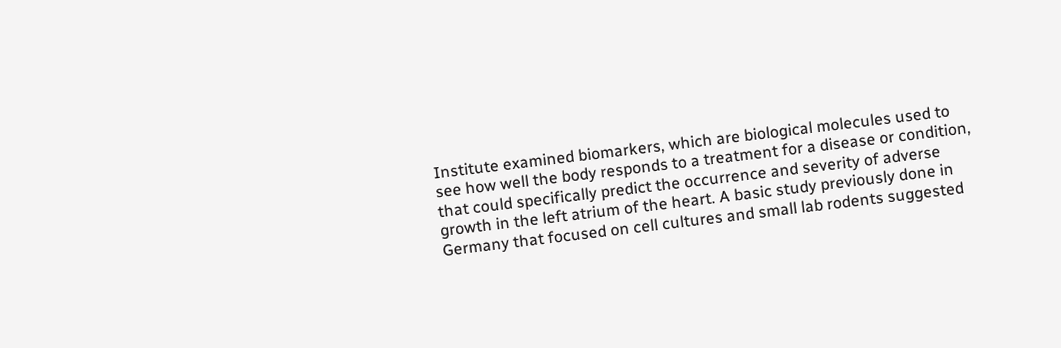Institute examined biomarkers, which are biological molecules used to see how well the body responds to a treatment for a disease or condition, that could specifically predict the occurrence and severity of adverse growth in the left atrium of the heart. A basic study previously done in Germany that focused on cell cultures and small lab rodents suggested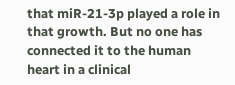that miR-21-3p played a role in that growth. But no one has connected it to the human heart in a clinical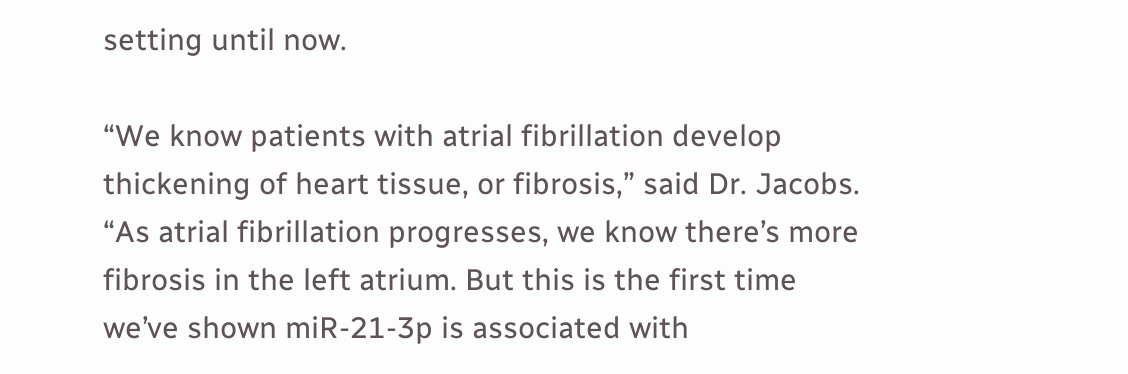setting until now.

“We know patients with atrial fibrillation develop thickening of heart tissue, or fibrosis,” said Dr. Jacobs. “As atrial fibrillation progresses, we know there’s more fibrosis in the left atrium. But this is the first time we’ve shown miR-21-3p is associated with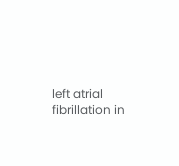left atrial fibrillation in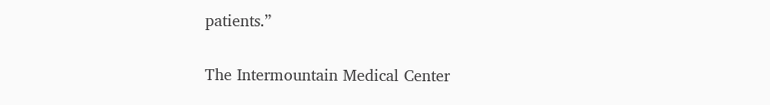patients.”


The Intermountain Medical Center